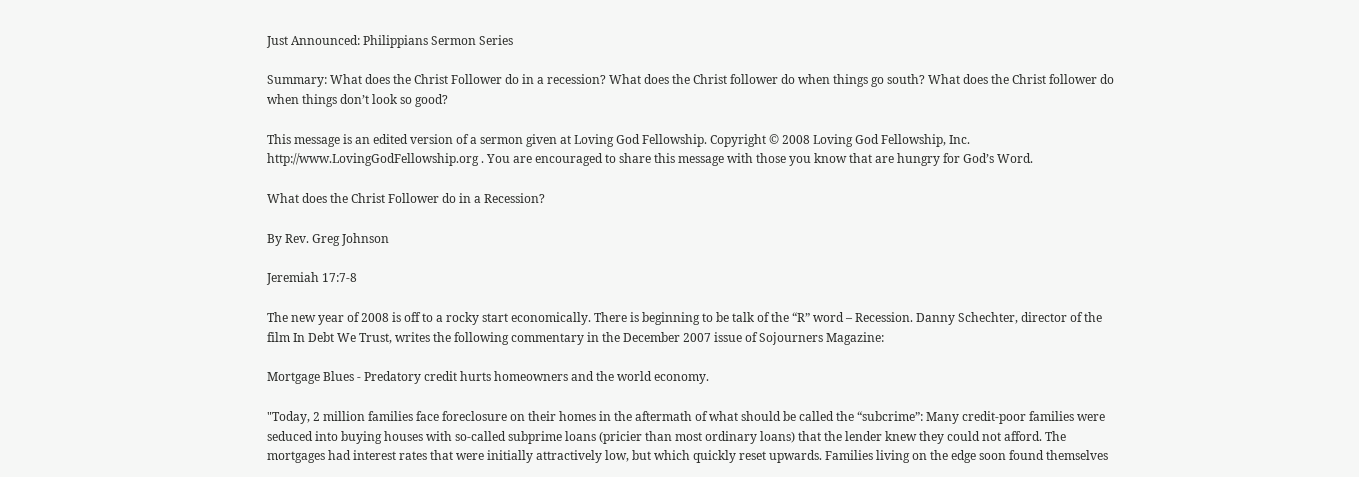Just Announced: Philippians Sermon Series

Summary: What does the Christ Follower do in a recession? What does the Christ follower do when things go south? What does the Christ follower do when things don’t look so good?

This message is an edited version of a sermon given at Loving God Fellowship. Copyright © 2008 Loving God Fellowship, Inc. http://www.LovingGodFellowship.org . You are encouraged to share this message with those you know that are hungry for God’s Word.

What does the Christ Follower do in a Recession?

By Rev. Greg Johnson

Jeremiah 17:7-8

The new year of 2008 is off to a rocky start economically. There is beginning to be talk of the “R” word – Recession. Danny Schechter, director of the film In Debt We Trust, writes the following commentary in the December 2007 issue of Sojourners Magazine:

Mortgage Blues - Predatory credit hurts homeowners and the world economy.

"Today, 2 million families face foreclosure on their homes in the aftermath of what should be called the “subcrime”: Many credit-poor families were seduced into buying houses with so-called subprime loans (pricier than most ordinary loans) that the lender knew they could not afford. The mortgages had interest rates that were initially attractively low, but which quickly reset upwards. Families living on the edge soon found themselves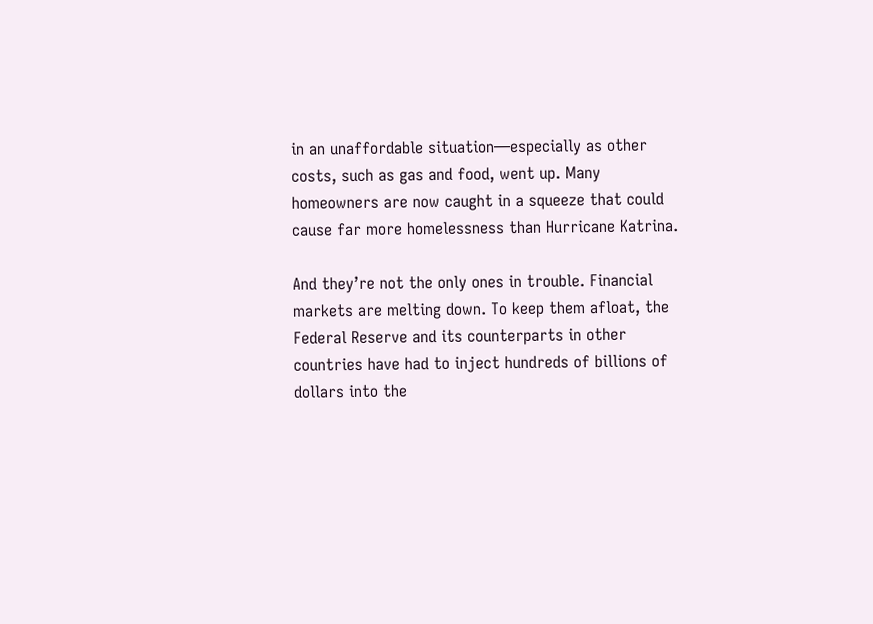in an unaffordable situation—especially as other costs, such as gas and food, went up. Many homeowners are now caught in a squeeze that could cause far more homelessness than Hurricane Katrina.

And they’re not the only ones in trouble. Financial markets are melting down. To keep them afloat, the Federal Reserve and its counterparts in other countries have had to inject hundreds of billions of dollars into the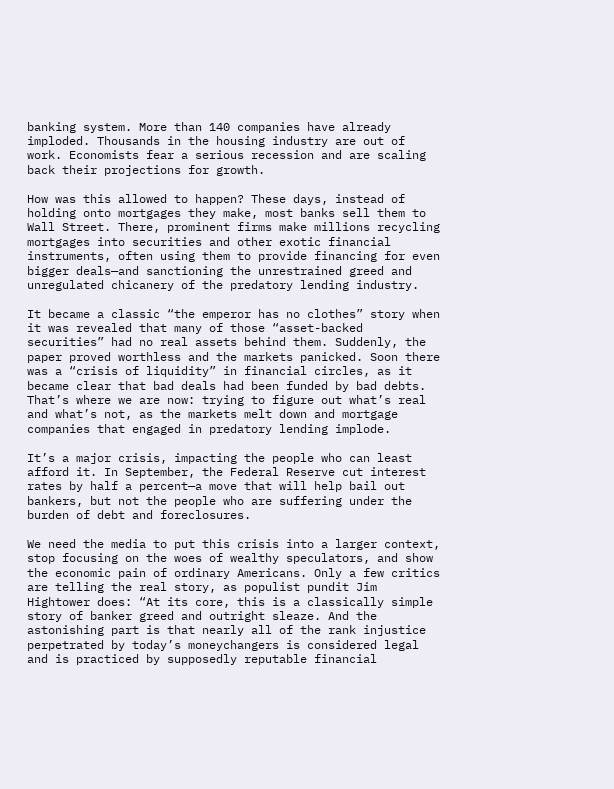banking system. More than 140 companies have already imploded. Thousands in the housing industry are out of work. Economists fear a serious recession and are scaling back their projections for growth.

How was this allowed to happen? These days, instead of holding onto mortgages they make, most banks sell them to Wall Street. There, prominent firms make millions recycling mortgages into securities and other exotic financial instruments, often using them to provide financing for even bigger deals—and sanctioning the unrestrained greed and unregulated chicanery of the predatory lending industry.

It became a classic “the emperor has no clothes” story when it was revealed that many of those “asset-backed securities” had no real assets behind them. Suddenly, the paper proved worthless and the markets panicked. Soon there was a “crisis of liquidity” in financial circles, as it became clear that bad deals had been funded by bad debts. That’s where we are now: trying to figure out what’s real and what’s not, as the markets melt down and mortgage companies that engaged in predatory lending implode.

It’s a major crisis, impacting the people who can least afford it. In September, the Federal Reserve cut interest rates by half a percent—a move that will help bail out bankers, but not the people who are suffering under the burden of debt and foreclosures.

We need the media to put this crisis into a larger context, stop focusing on the woes of wealthy speculators, and show the economic pain of ordinary Americans. Only a few critics are telling the real story, as populist pundit Jim Hightower does: “At its core, this is a classically simple story of banker greed and outright sleaze. And the astonishing part is that nearly all of the rank injustice perpetrated by today’s moneychangers is considered legal and is practiced by supposedly reputable financial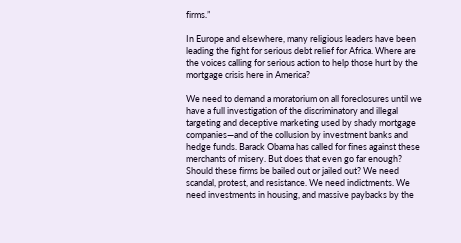firms.”

In Europe and elsewhere, many religious leaders have been leading the fight for serious debt relief for Africa. Where are the voices calling for serious action to help those hurt by the mortgage crisis here in America?

We need to demand a moratorium on all foreclosures until we have a full investigation of the discriminatory and illegal targeting and deceptive marketing used by shady mortgage companies—and of the collusion by investment banks and hedge funds. Barack Obama has called for fines against these merchants of misery. But does that even go far enough? Should these firms be bailed out or jailed out? We need scandal, protest, and resistance. We need indictments. We need investments in housing, and massive paybacks by the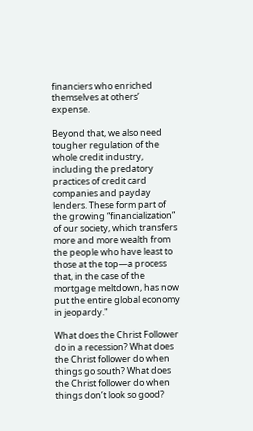financiers who enriched themselves at others’ expense.

Beyond that, we also need tougher regulation of the whole credit industry, including the predatory practices of credit card companies and payday lenders. These form part of the growing “financialization” of our society, which transfers more and more wealth from the people who have least to those at the top—a process that, in the case of the mortgage meltdown, has now put the entire global economy in jeopardy."

What does the Christ Follower do in a recession? What does the Christ follower do when things go south? What does the Christ follower do when things don’t look so good?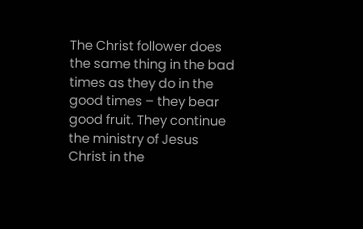The Christ follower does the same thing in the bad times as they do in the good times – they bear good fruit. They continue the ministry of Jesus Christ in the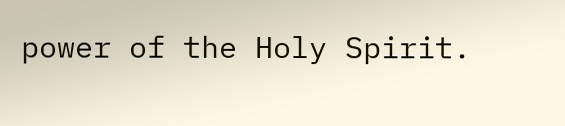power of the Holy Spirit.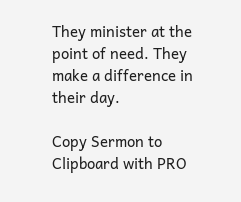They minister at the point of need. They make a difference in their day.

Copy Sermon to Clipboard with PRO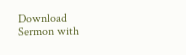Download Sermon with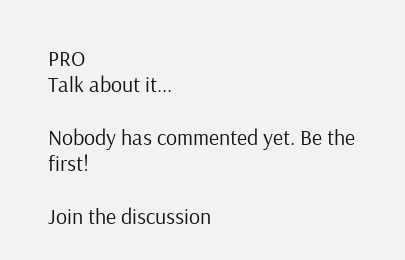PRO
Talk about it...

Nobody has commented yet. Be the first!

Join the discussion